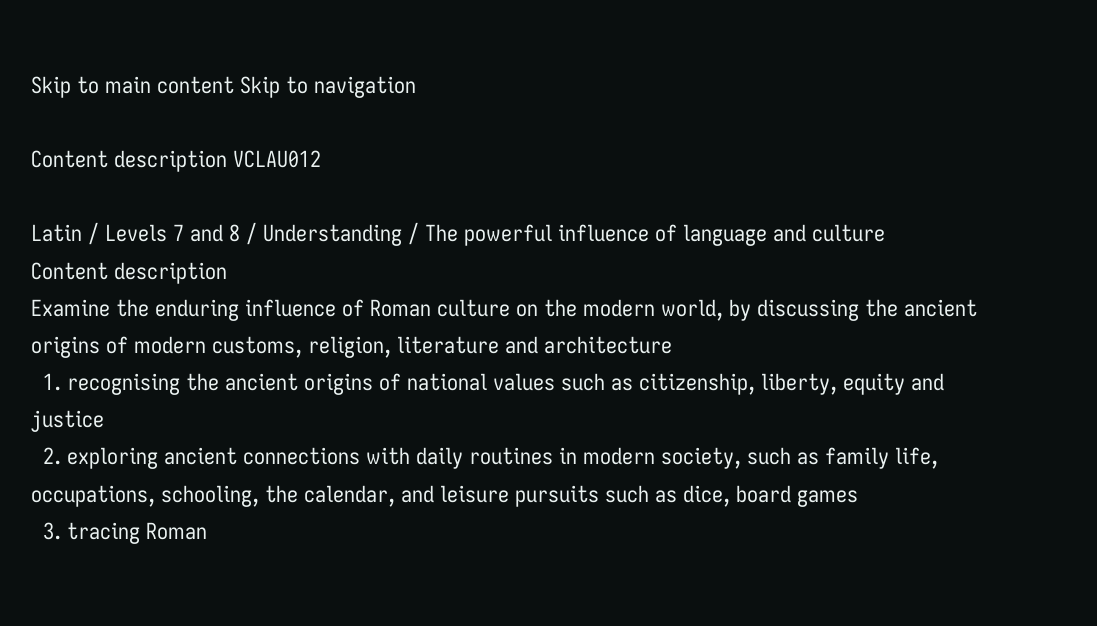Skip to main content Skip to navigation

Content description VCLAU012

Latin / Levels 7 and 8 / Understanding / The powerful influence of language and culture
Content description
Examine the enduring influence of Roman culture on the modern world, by discussing the ancient origins of modern customs, religion, literature and architecture
  1. recognising the ancient origins of national values such as citizenship, liberty, equity and justice
  2. exploring ancient connections with daily routines in modern society, such as family life, occupations, schooling, the calendar, and leisure pursuits such as dice, board games
  3. tracing Roman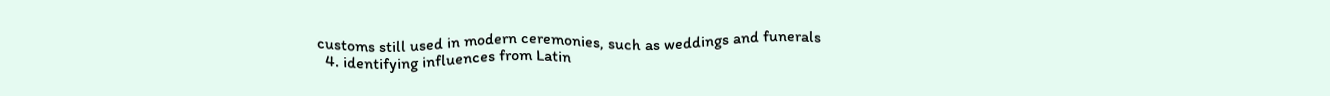customs still used in modern ceremonies, such as weddings and funerals
  4. identifying influences from Latin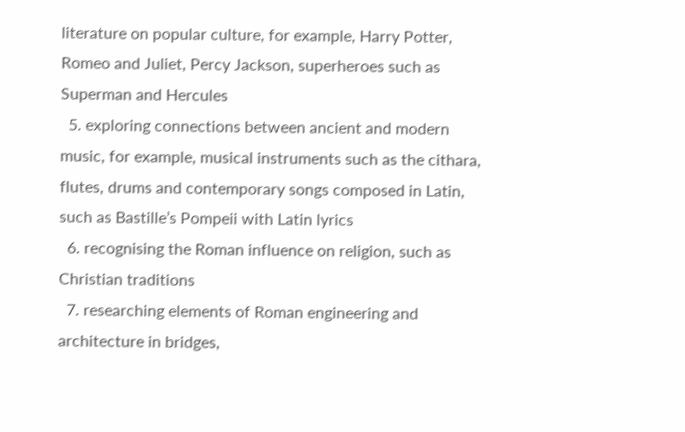literature on popular culture, for example, Harry Potter, Romeo and Juliet, Percy Jackson, superheroes such as Superman and Hercules
  5. exploring connections between ancient and modern music, for example, musical instruments such as the cithara, flutes, drums and contemporary songs composed in Latin, such as Bastille’s Pompeii with Latin lyrics
  6. recognising the Roman influence on religion, such as Christian traditions
  7. researching elements of Roman engineering and architecture in bridges,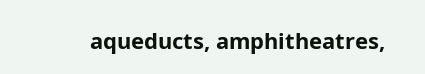aqueducts, amphitheatres,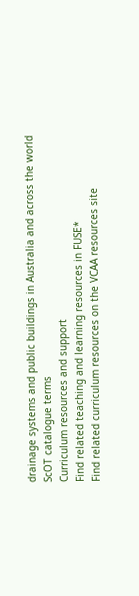drainage systems and public buildings in Australia and across the world
ScOT catalogue terms
Curriculum resources and support
Find related teaching and learning resources in FUSE*
Find related curriculum resources on the VCAA resources site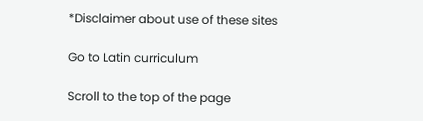*Disclaimer about use of these sites

Go to Latin curriculum

Scroll to the top of the page